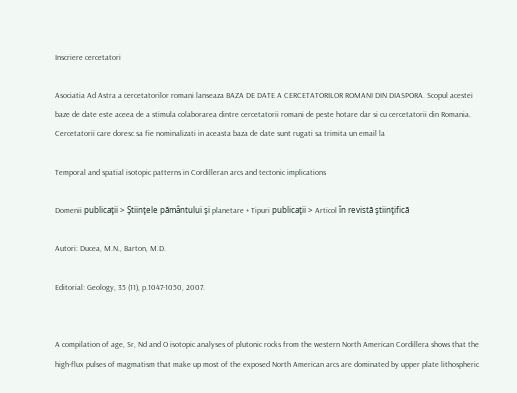Inscriere cercetatori

Asociatia Ad Astra a cercetatorilor romani lanseaza BAZA DE DATE A CERCETATORILOR ROMANI DIN DIASPORA. Scopul acestei baze de date este aceea de a stimula colaborarea dintre cercetatorii romani de peste hotare dar si cu cercetatorii din Romania. Cercetatorii care doresc sa fie nominalizati in aceasta baza de date sunt rugati sa trimita un email la

Temporal and spatial isotopic patterns in Cordilleran arcs and tectonic implications

Domenii publicaţii > Ştiinţele pământului şi planetare + Tipuri publicaţii > Articol în revistã ştiinţificã

Autori: Ducea, M.N., Barton, M.D.

Editorial: Geology, 35 (11), p.1047-1050, 2007.


A compilation of age, Sr, Nd and O isotopic analyses of plutonic rocks from the western North American Cordillera shows that the high-flux pulses of magmatism that make up most of the exposed North American arcs are dominated by upper plate lithospheric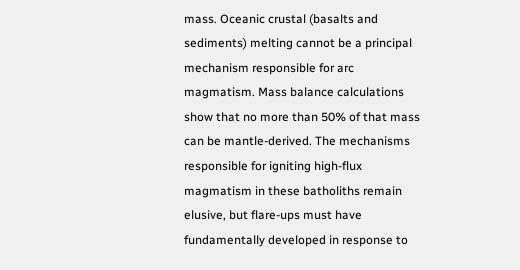mass. Oceanic crustal (basalts and sediments) melting cannot be a principal mechanism responsible for arc magmatism. Mass balance calculations show that no more than 50% of that mass can be mantle-derived. The mechanisms responsible for igniting high-flux magmatism in these batholiths remain elusive, but flare-ups must have fundamentally developed in response to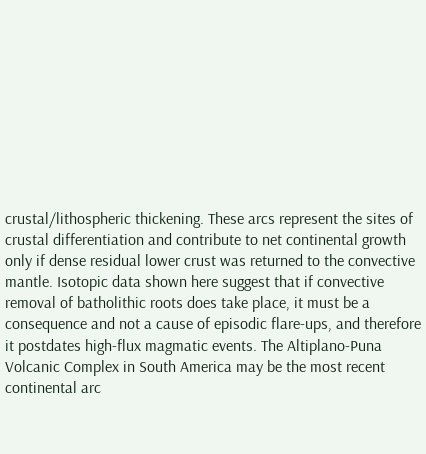crustal/lithospheric thickening. These arcs represent the sites of crustal differentiation and contribute to net continental growth only if dense residual lower crust was returned to the convective mantle. Isotopic data shown here suggest that if convective removal of batholithic roots does take place, it must be a consequence and not a cause of episodic flare-ups, and therefore it postdates high-flux magmatic events. The Altiplano-Puna Volcanic Complex in South America may be the most recent continental arc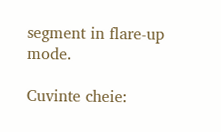segment in flare-up mode.

Cuvinte cheie: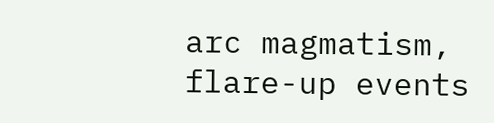arc magmatism, flare-up events